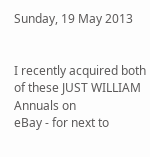Sunday, 19 May 2013


I recently acquired both of these JUST WILLIAM Annuals on
eBay - for next to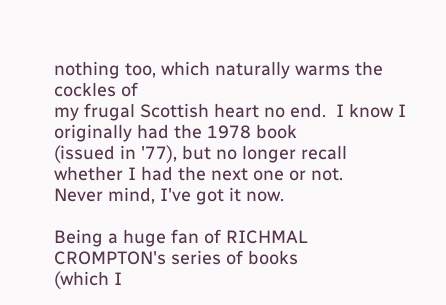nothing too, which naturally warms the cockles of
my frugal Scottish heart no end.  I know I originally had the 1978 book
(issued in '77), but no longer recall whether I had the next one or not.
Never mind, I've got it now.

Being a huge fan of RICHMAL CROMPTON's series of books
(which I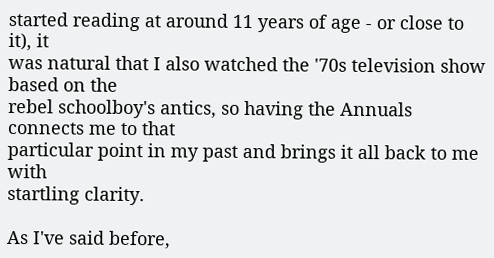started reading at around 11 years of age - or close to it), it
was natural that I also watched the '70s television show based on the
rebel schoolboy's antics, so having the Annuals connects me to that
particular point in my past and brings it all back to me with
startling clarity.

As I've said before,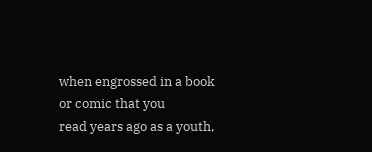when engrossed in a book or comic that you
read years ago as a youth,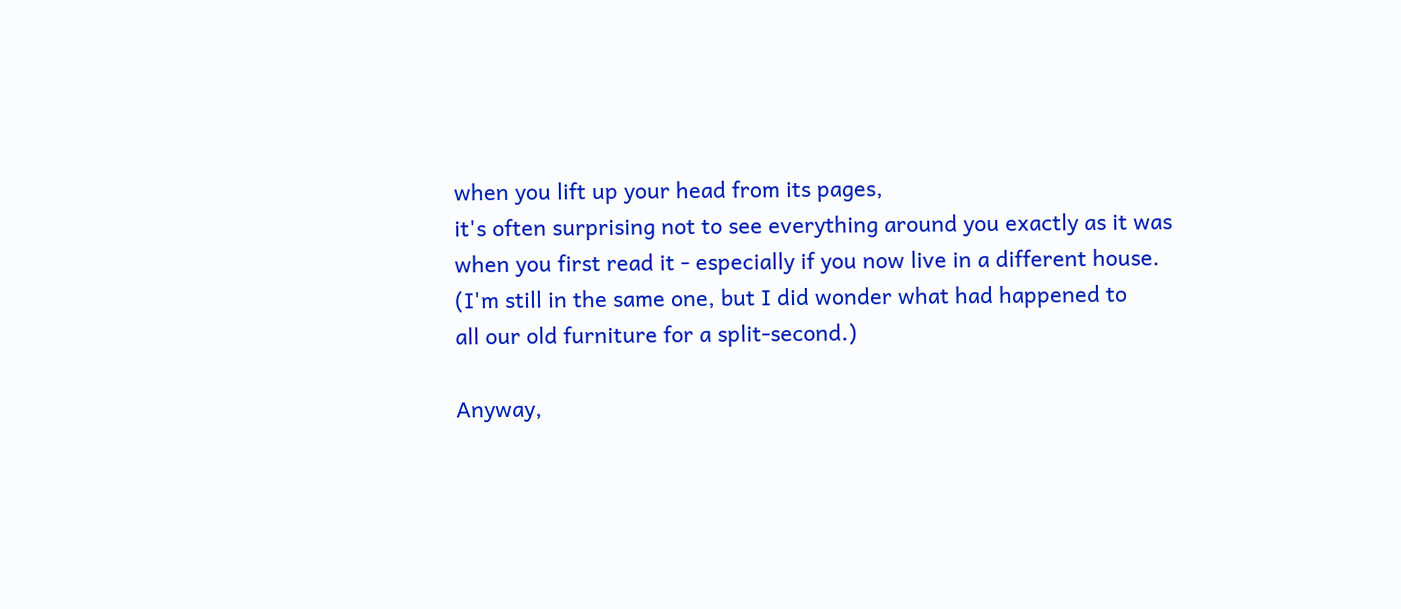when you lift up your head from its pages,
it's often surprising not to see everything around you exactly as it was
when you first read it - especially if you now live in a different house.
(I'm still in the same one, but I did wonder what had happened to
all our old furniture for a split-second.)

Anyway,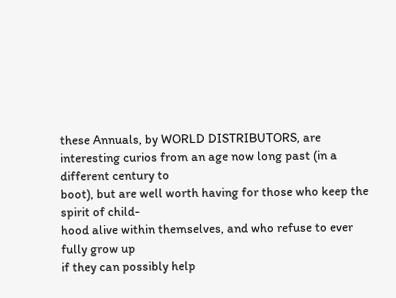these Annuals, by WORLD DISTRIBUTORS, are
interesting curios from an age now long past (in a different century to
boot), but are well worth having for those who keep the spirit of child-
hood alive within themselves, and who refuse to ever fully grow up
if they can possibly help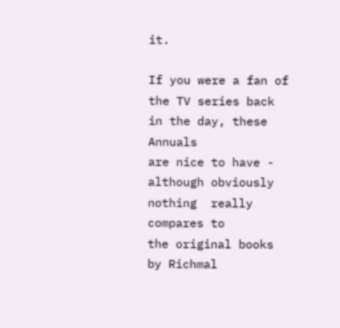it.

If you were a fan of the TV series back in the day, these Annuals
are nice to have - although obviously nothing  really compares to
the original books by Richmal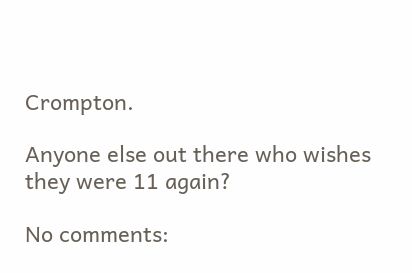Crompton.

Anyone else out there who wishes they were 11 again?

No comments: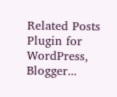Related Posts Plugin for WordPress, Blogger...